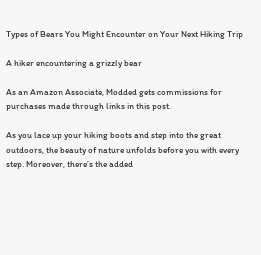Types of Bears You Might Encounter on Your Next Hiking Trip

A hiker encountering a grizzly bear

As an Amazon Associate, Modded gets commissions for purchases made through links in this post.

As you lace up your hiking boots and step into the great outdoors, the beauty of nature unfolds before you with every step. Moreover, there’s the added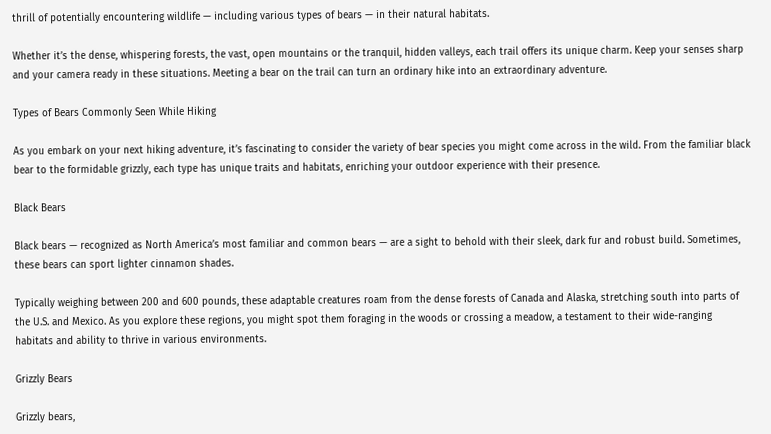thrill of potentially encountering wildlife — including various types of bears — in their natural habitats.

Whether it’s the dense, whispering forests, the vast, open mountains or the tranquil, hidden valleys, each trail offers its unique charm. Keep your senses sharp and your camera ready in these situations. Meeting a bear on the trail can turn an ordinary hike into an extraordinary adventure.

Types of Bears Commonly Seen While Hiking

As you embark on your next hiking adventure, it’s fascinating to consider the variety of bear species you might come across in the wild. From the familiar black bear to the formidable grizzly, each type has unique traits and habitats, enriching your outdoor experience with their presence.

Black Bears

Black bears — recognized as North America’s most familiar and common bears — are a sight to behold with their sleek, dark fur and robust build. Sometimes, these bears can sport lighter cinnamon shades.

Typically weighing between 200 and 600 pounds, these adaptable creatures roam from the dense forests of Canada and Alaska, stretching south into parts of the U.S. and Mexico. As you explore these regions, you might spot them foraging in the woods or crossing a meadow, a testament to their wide-ranging habitats and ability to thrive in various environments.

Grizzly Bears

Grizzly bears,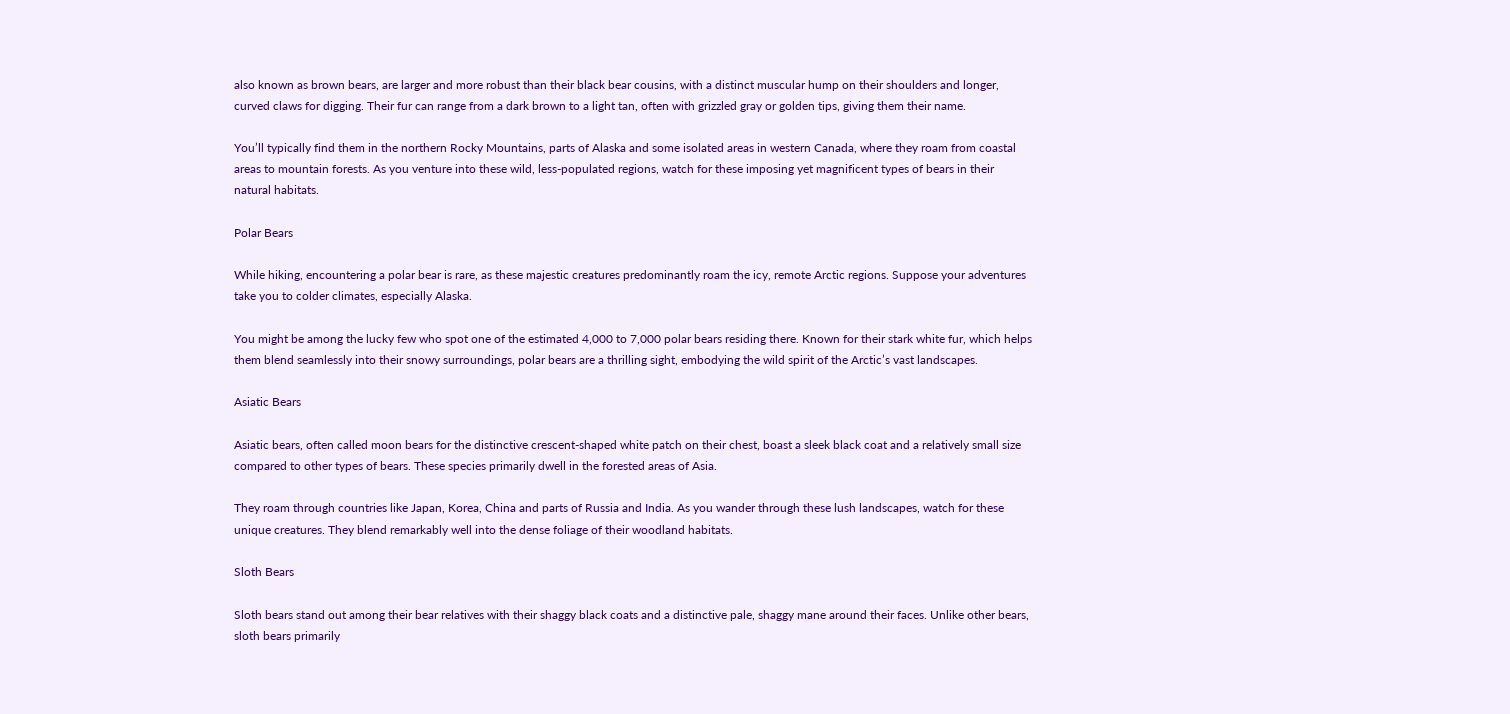also known as brown bears, are larger and more robust than their black bear cousins, with a distinct muscular hump on their shoulders and longer, curved claws for digging. Their fur can range from a dark brown to a light tan, often with grizzled gray or golden tips, giving them their name.

You’ll typically find them in the northern Rocky Mountains, parts of Alaska and some isolated areas in western Canada, where they roam from coastal areas to mountain forests. As you venture into these wild, less-populated regions, watch for these imposing yet magnificent types of bears in their natural habitats.

Polar Bears

While hiking, encountering a polar bear is rare, as these majestic creatures predominantly roam the icy, remote Arctic regions. Suppose your adventures take you to colder climates, especially Alaska.

You might be among the lucky few who spot one of the estimated 4,000 to 7,000 polar bears residing there. Known for their stark white fur, which helps them blend seamlessly into their snowy surroundings, polar bears are a thrilling sight, embodying the wild spirit of the Arctic’s vast landscapes.

Asiatic Bears

Asiatic bears, often called moon bears for the distinctive crescent-shaped white patch on their chest, boast a sleek black coat and a relatively small size compared to other types of bears. These species primarily dwell in the forested areas of Asia.

They roam through countries like Japan, Korea, China and parts of Russia and India. As you wander through these lush landscapes, watch for these unique creatures. They blend remarkably well into the dense foliage of their woodland habitats.

Sloth Bears

Sloth bears stand out among their bear relatives with their shaggy black coats and a distinctive pale, shaggy mane around their faces. Unlike other bears, sloth bears primarily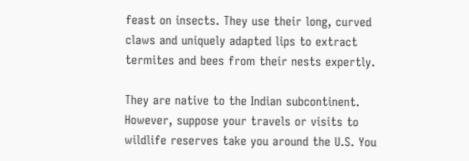feast on insects. They use their long, curved claws and uniquely adapted lips to extract termites and bees from their nests expertly.

They are native to the Indian subcontinent. However, suppose your travels or visits to wildlife reserves take you around the U.S. You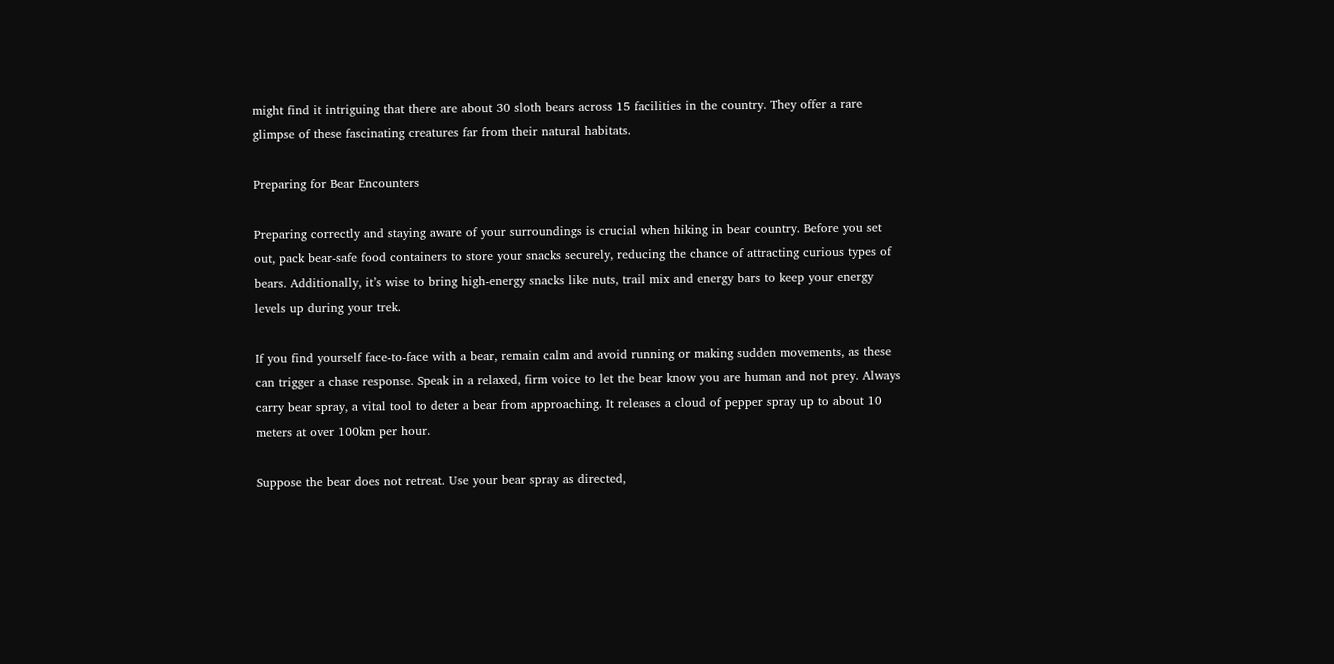might find it intriguing that there are about 30 sloth bears across 15 facilities in the country. They offer a rare glimpse of these fascinating creatures far from their natural habitats.

Preparing for Bear Encounters

Preparing correctly and staying aware of your surroundings is crucial when hiking in bear country. Before you set out, pack bear-safe food containers to store your snacks securely, reducing the chance of attracting curious types of bears. Additionally, it’s wise to bring high-energy snacks like nuts, trail mix and energy bars to keep your energy levels up during your trek.

If you find yourself face-to-face with a bear, remain calm and avoid running or making sudden movements, as these can trigger a chase response. Speak in a relaxed, firm voice to let the bear know you are human and not prey. Always carry bear spray, a vital tool to deter a bear from approaching. It releases a cloud of pepper spray up to about 10 meters at over 100km per hour.

Suppose the bear does not retreat. Use your bear spray as directed,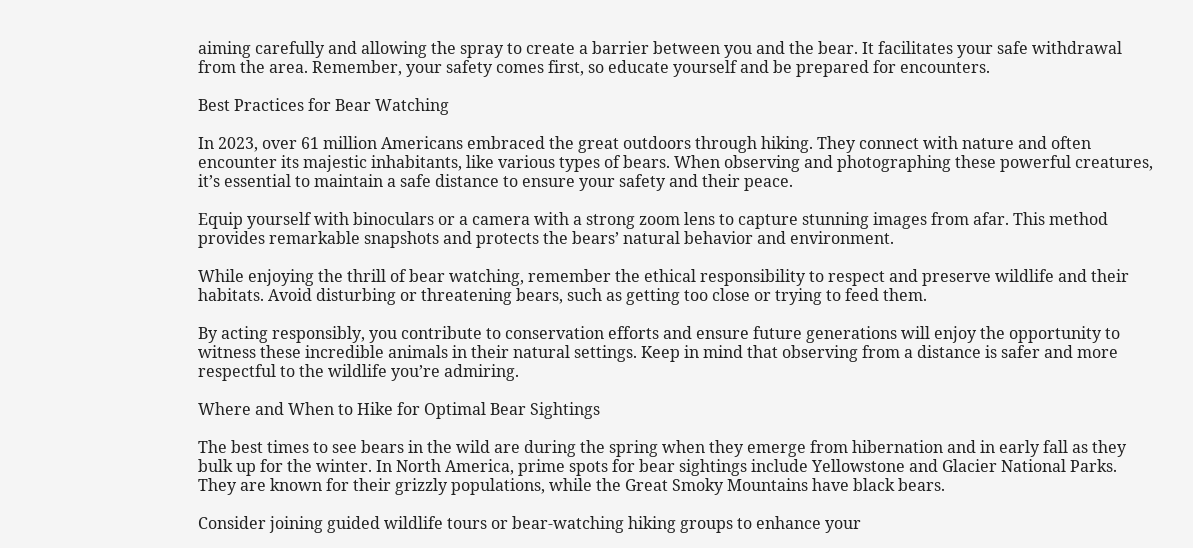aiming carefully and allowing the spray to create a barrier between you and the bear. It facilitates your safe withdrawal from the area. Remember, your safety comes first, so educate yourself and be prepared for encounters.

Best Practices for Bear Watching

In 2023, over 61 million Americans embraced the great outdoors through hiking. They connect with nature and often encounter its majestic inhabitants, like various types of bears. When observing and photographing these powerful creatures, it’s essential to maintain a safe distance to ensure your safety and their peace.

Equip yourself with binoculars or a camera with a strong zoom lens to capture stunning images from afar. This method provides remarkable snapshots and protects the bears’ natural behavior and environment.

While enjoying the thrill of bear watching, remember the ethical responsibility to respect and preserve wildlife and their habitats. Avoid disturbing or threatening bears, such as getting too close or trying to feed them.

By acting responsibly, you contribute to conservation efforts and ensure future generations will enjoy the opportunity to witness these incredible animals in their natural settings. Keep in mind that observing from a distance is safer and more respectful to the wildlife you’re admiring.

Where and When to Hike for Optimal Bear Sightings

The best times to see bears in the wild are during the spring when they emerge from hibernation and in early fall as they bulk up for the winter. In North America, prime spots for bear sightings include Yellowstone and Glacier National Parks. They are known for their grizzly populations, while the Great Smoky Mountains have black bears.

Consider joining guided wildlife tours or bear-watching hiking groups to enhance your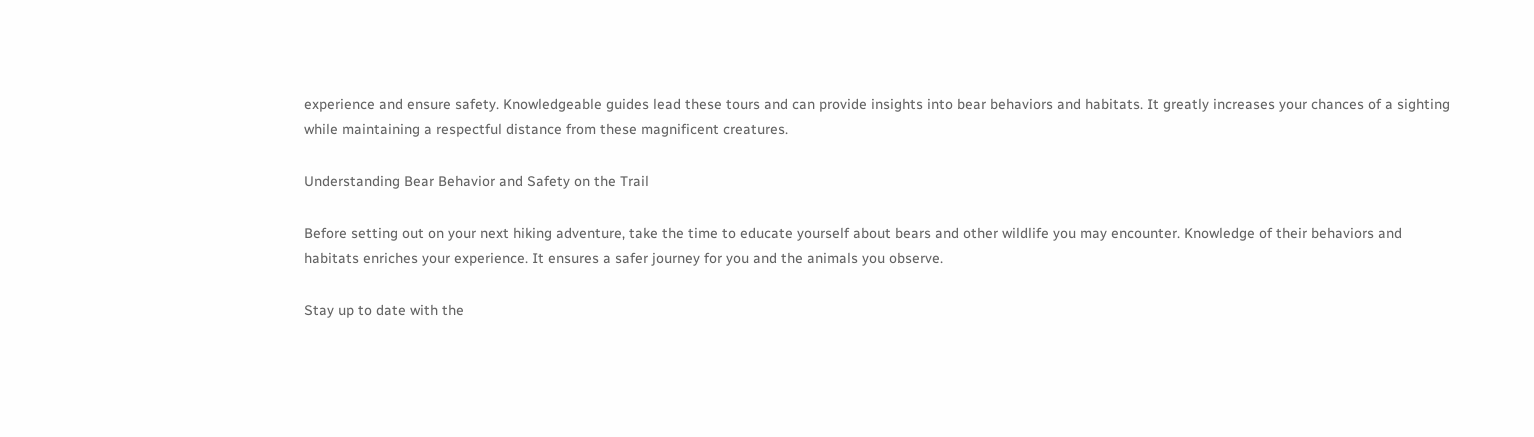experience and ensure safety. Knowledgeable guides lead these tours and can provide insights into bear behaviors and habitats. It greatly increases your chances of a sighting while maintaining a respectful distance from these magnificent creatures.

Understanding Bear Behavior and Safety on the Trail

Before setting out on your next hiking adventure, take the time to educate yourself about bears and other wildlife you may encounter. Knowledge of their behaviors and habitats enriches your experience. It ensures a safer journey for you and the animals you observe.

Stay up to date with the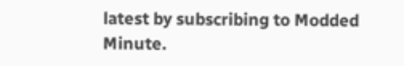latest by subscribing to Modded Minute.